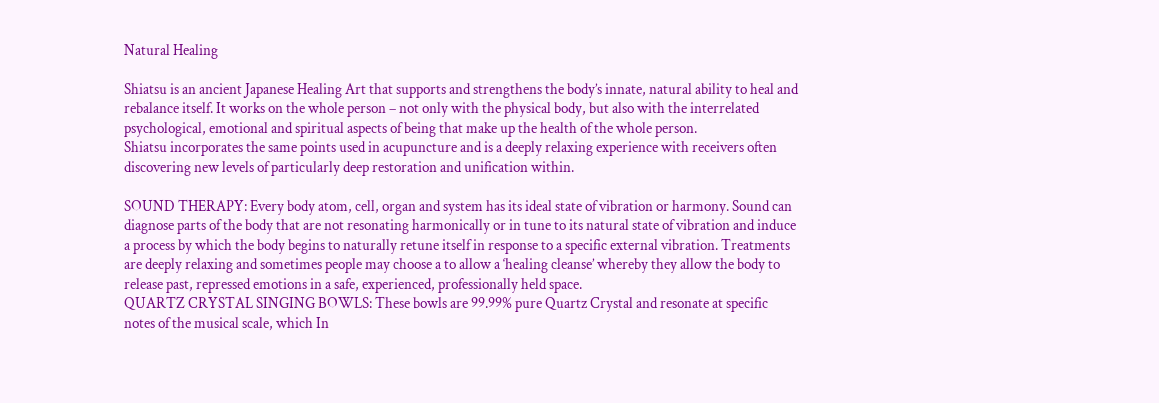Natural Healing

Shiatsu is an ancient Japanese Healing Art that supports and strengthens the body’s innate, natural ability to heal and rebalance itself. It works on the whole person – not only with the physical body, but also with the interrelated psychological, emotional and spiritual aspects of being that make up the health of the whole person.
Shiatsu incorporates the same points used in acupuncture and is a deeply relaxing experience with receivers often discovering new levels of particularly deep restoration and unification within.

SOUND THERAPY: Every body atom, cell, organ and system has its ideal state of vibration or harmony. Sound can diagnose parts of the body that are not resonating harmonically or in tune to its natural state of vibration and induce a process by which the body begins to naturally retune itself in response to a specific external vibration. Treatments are deeply relaxing and sometimes people may choose a to allow a ‘healing cleanse’ whereby they allow the body to release past, repressed emotions in a safe, experienced, professionally held space.
QUARTZ CRYSTAL SINGING BOWLS: These bowls are 99.99% pure Quartz Crystal and resonate at specific notes of the musical scale, which In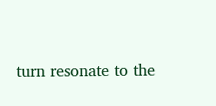turn resonate to the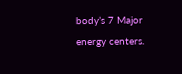body’s 7 Major energy centers.